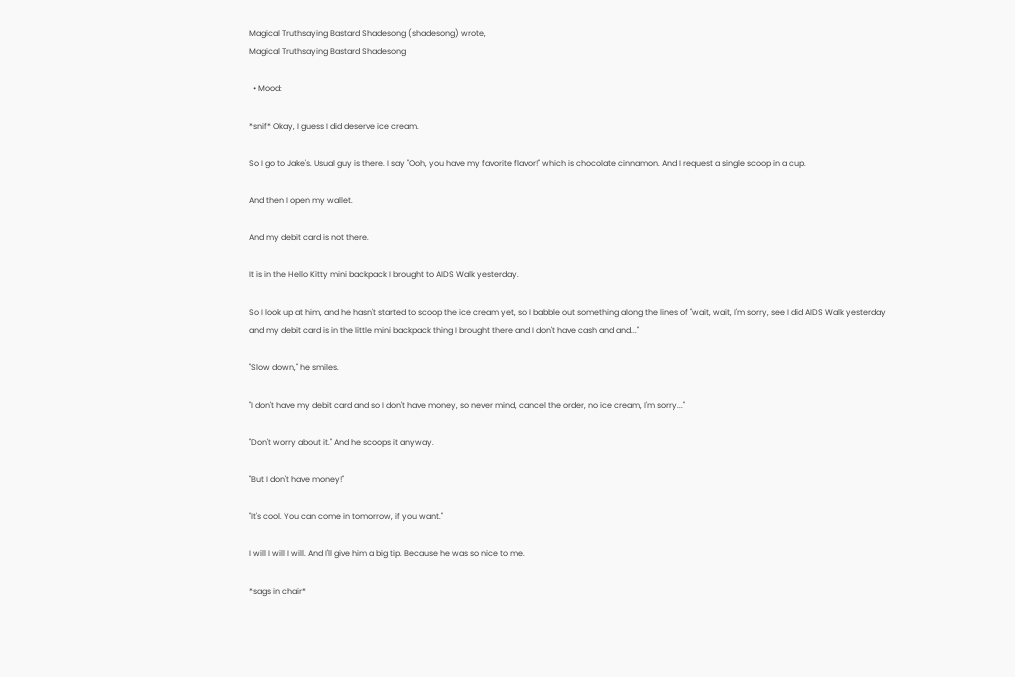Magical Truthsaying Bastard Shadesong (shadesong) wrote,
Magical Truthsaying Bastard Shadesong

  • Mood:

*snif* Okay, I guess I did deserve ice cream.

So I go to Jake's. Usual guy is there. I say "Ooh, you have my favorite flavor!" which is chocolate cinnamon. And I request a single scoop in a cup.

And then I open my wallet.

And my debit card is not there.

It is in the Hello Kitty mini backpack I brought to AIDS Walk yesterday.

So I look up at him, and he hasn't started to scoop the ice cream yet, so I babble out something along the lines of "wait, wait, I'm sorry, see I did AIDS Walk yesterday and my debit card is in the little mini backpack thing I brought there and I don't have cash and and..."

"Slow down," he smiles.

"I don't have my debit card and so I don't have money, so never mind, cancel the order, no ice cream, I'm sorry..."

"Don't worry about it." And he scoops it anyway.

"But I don't have money!"

"It's cool. You can come in tomorrow, if you want."

I will I will I will. And I'll give him a big tip. Because he was so nice to me.

*sags in chair*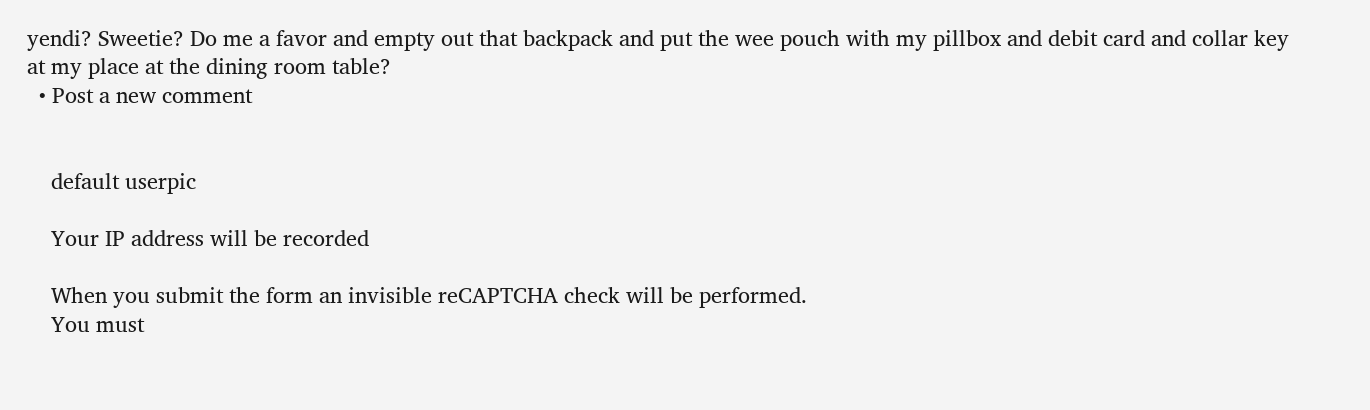yendi? Sweetie? Do me a favor and empty out that backpack and put the wee pouch with my pillbox and debit card and collar key at my place at the dining room table?
  • Post a new comment


    default userpic

    Your IP address will be recorded

    When you submit the form an invisible reCAPTCHA check will be performed.
    You must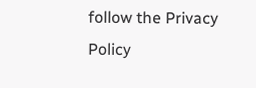follow the Privacy Policy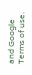and Google Terms of use.